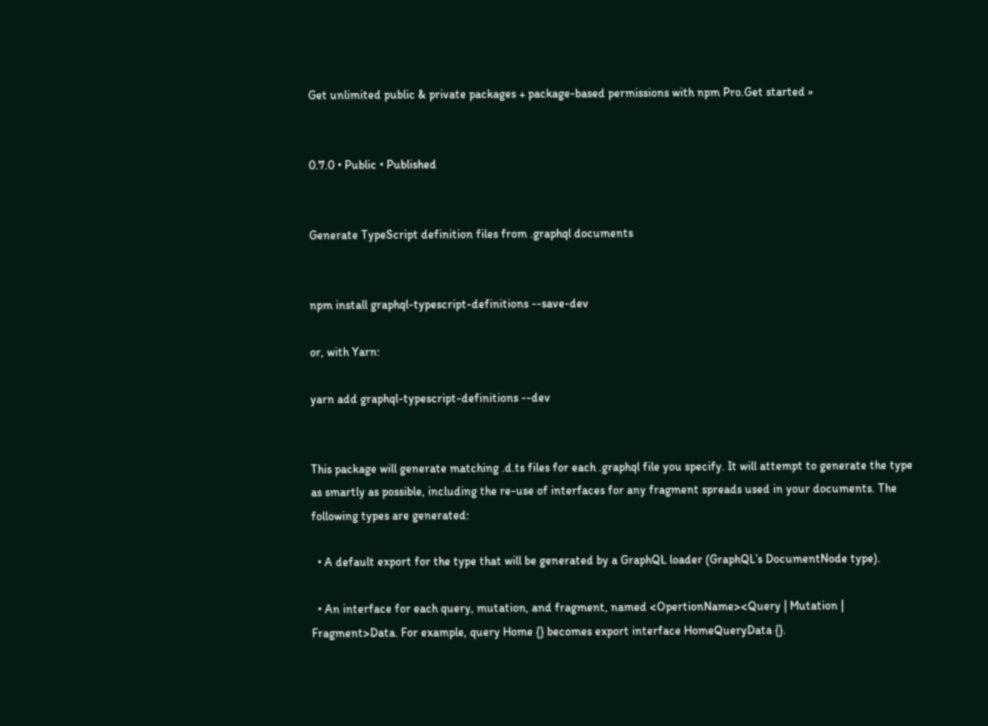Get unlimited public & private packages + package-based permissions with npm Pro.Get started »


0.7.0 • Public • Published


Generate TypeScript definition files from .graphql documents


npm install graphql-typescript-definitions --save-dev

or, with Yarn:

yarn add graphql-typescript-definitions --dev


This package will generate matching .d.ts files for each .graphql file you specify. It will attempt to generate the type as smartly as possible, including the re-use of interfaces for any fragment spreads used in your documents. The following types are generated:

  • A default export for the type that will be generated by a GraphQL loader (GraphQL’s DocumentNode type).

  • An interface for each query, mutation, and fragment, named <OpertionName><Query | Mutation | Fragment>Data. For example, query Home {} becomes export interface HomeQueryData {}.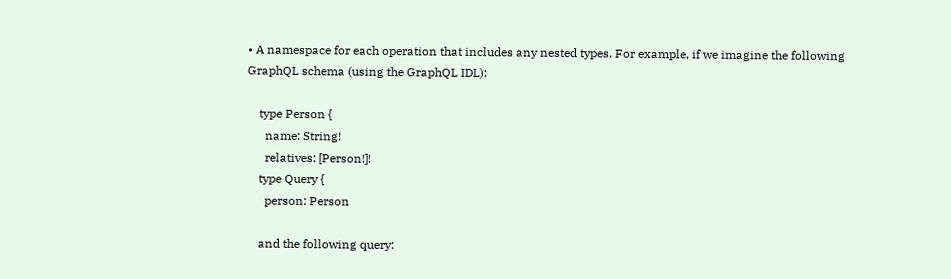• A namespace for each operation that includes any nested types. For example, if we imagine the following GraphQL schema (using the GraphQL IDL):

    type Person {
      name: String!
      relatives: [Person!]!
    type Query {
      person: Person

    and the following query: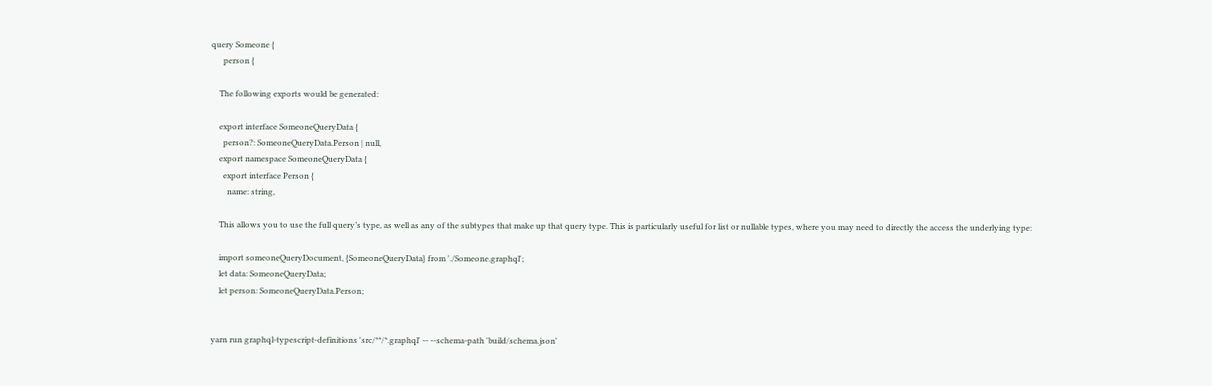query Someone {
      person {

    The following exports would be generated:

    export interface SomeoneQueryData {
      person?: SomeoneQueryData.Person | null,
    export namespace SomeoneQueryData {
      export interface Person {
        name: string,

    This allows you to use the full query’s type, as well as any of the subtypes that make up that query type. This is particularly useful for list or nullable types, where you may need to directly the access the underlying type:

    import someoneQueryDocument, {SomeoneQueryData} from './Someone.graphql';
    let data: SomeoneQueryData;
    let person: SomeoneQueryData.Person;


yarn run graphql-typescript-definitions 'src/**/*.graphql' -- --schema-path 'build/schema.json'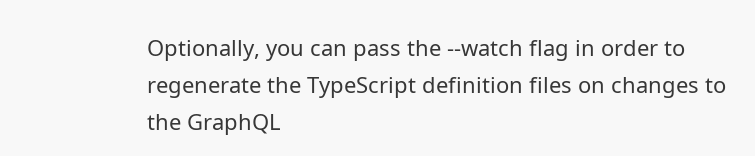Optionally, you can pass the --watch flag in order to regenerate the TypeScript definition files on changes to the GraphQL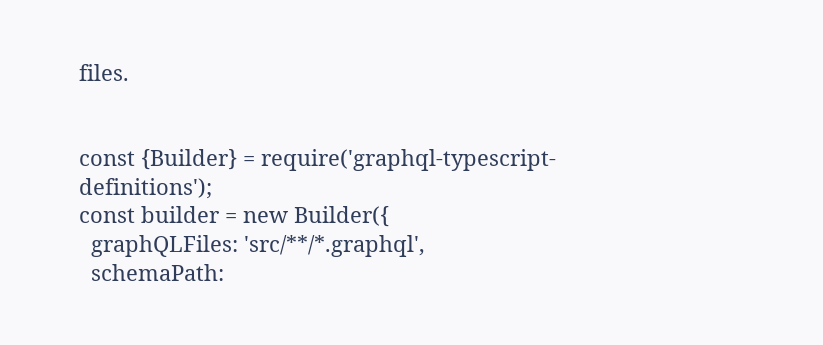files.


const {Builder} = require('graphql-typescript-definitions');
const builder = new Builder({
  graphQLFiles: 'src/**/*.graphql',
  schemaPath: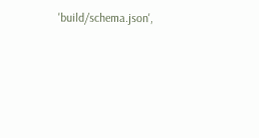'build/schema.json',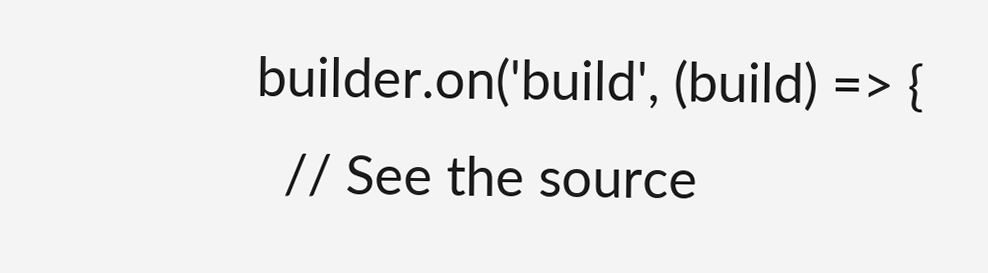builder.on('build', (build) => {
  // See the source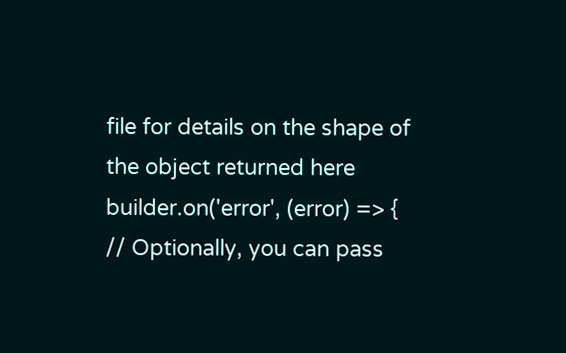file for details on the shape of the object returned here
builder.on('error', (error) => {
// Optionally, you can pass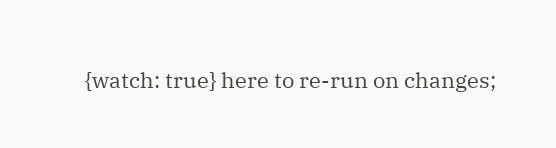{watch: true} here to re-run on changes;